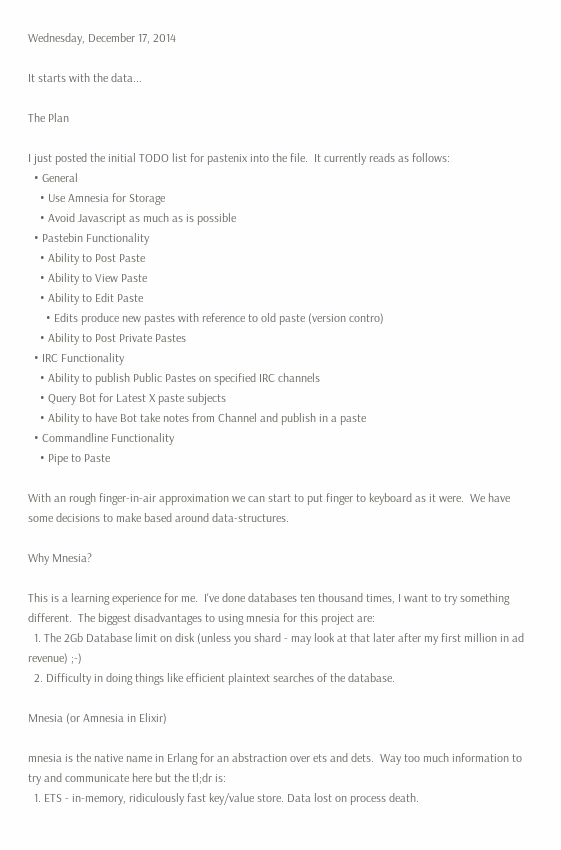Wednesday, December 17, 2014

It starts with the data...

The Plan

I just posted the initial TODO list for pastenix into the file.  It currently reads as follows:
  • General
    • Use Amnesia for Storage
    • Avoid Javascript as much as is possible
  • Pastebin Functionality
    • Ability to Post Paste
    • Ability to View Paste
    • Ability to Edit Paste
      • Edits produce new pastes with reference to old paste (version contro)
    • Ability to Post Private Pastes
  • IRC Functionality
    • Ability to publish Public Pastes on specified IRC channels
    • Query Bot for Latest X paste subjects
    • Ability to have Bot take notes from Channel and publish in a paste
  • Commandline Functionality
    • Pipe to Paste

With an rough finger-in-air approximation we can start to put finger to keyboard as it were.  We have some decisions to make based around data-structures.

Why Mnesia?

This is a learning experience for me.  I've done databases ten thousand times, I want to try something different.  The biggest disadvantages to using mnesia for this project are:
  1. The 2Gb Database limit on disk (unless you shard - may look at that later after my first million in ad revenue) ;-)
  2. Difficulty in doing things like efficient plaintext searches of the database.

Mnesia (or Amnesia in Elixir)

mnesia is the native name in Erlang for an abstraction over ets and dets.  Way too much information to try and communicate here but the tl;dr is:
  1. ETS - in-memory, ridiculously fast key/value store. Data lost on process death.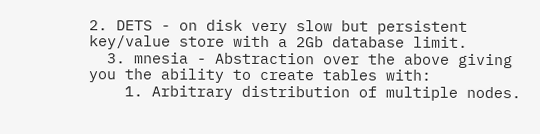2. DETS - on disk very slow but persistent key/value store with a 2Gb database limit.
  3. mnesia - Abstraction over the above giving you the ability to create tables with:
    1. Arbitrary distribution of multiple nodes.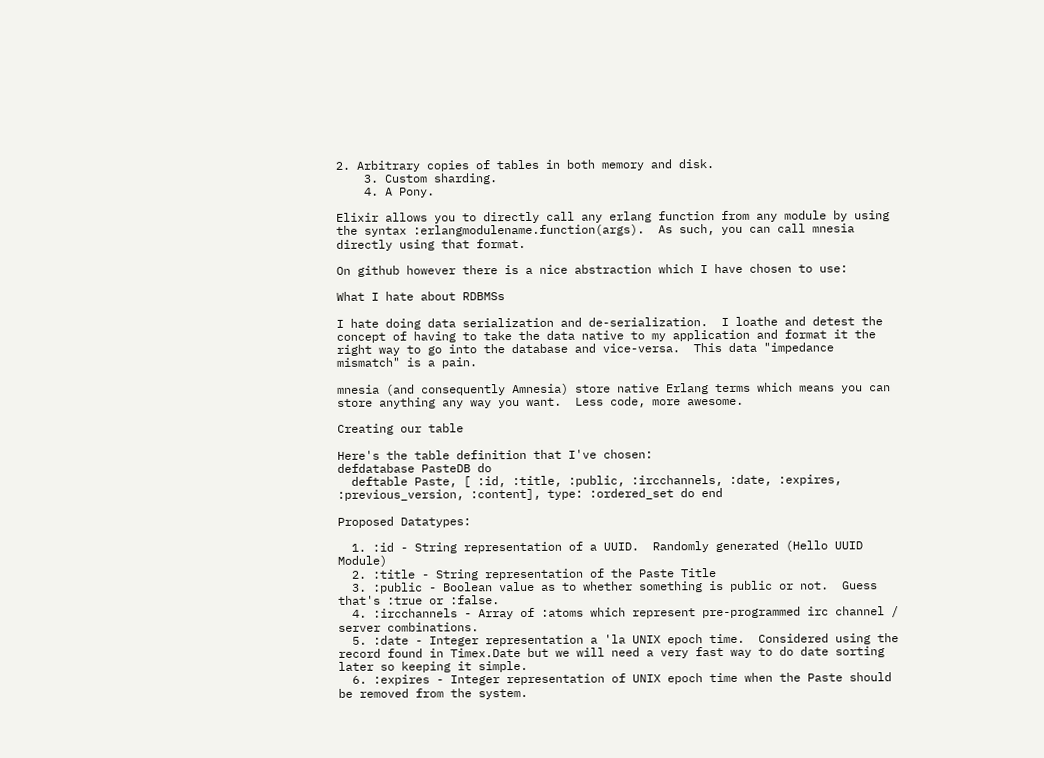2. Arbitrary copies of tables in both memory and disk.
    3. Custom sharding.
    4. A Pony.

Elixir allows you to directly call any erlang function from any module by using the syntax :erlangmodulename.function(args).  As such, you can call mnesia directly using that format.

On github however there is a nice abstraction which I have chosen to use:

What I hate about RDBMSs

I hate doing data serialization and de-serialization.  I loathe and detest the concept of having to take the data native to my application and format it the right way to go into the database and vice-versa.  This data "impedance mismatch" is a pain.

mnesia (and consequently Amnesia) store native Erlang terms which means you can store anything any way you want.  Less code, more awesome.

Creating our table

Here's the table definition that I've chosen:
defdatabase PasteDB do
  deftable Paste, [ :id, :title, :public, :ircchannels, :date, :expires, :previous_version, :content], type: :ordered_set do end

Proposed Datatypes:

  1. :id - String representation of a UUID.  Randomly generated (Hello UUID Module)
  2. :title - String representation of the Paste Title
  3. :public - Boolean value as to whether something is public or not.  Guess that's :true or :false.
  4. :ircchannels - Array of :atoms which represent pre-programmed irc channel / server combinations.
  5. :date - Integer representation a 'la UNIX epoch time.  Considered using the record found in Timex.Date but we will need a very fast way to do date sorting later so keeping it simple.
  6. :expires - Integer representation of UNIX epoch time when the Paste should be removed from the system.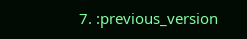7. :previous_version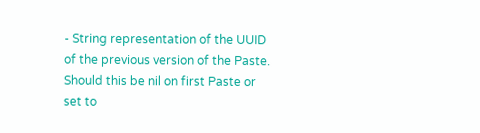- String representation of the UUID of the previous version of the Paste.  Should this be nil on first Paste or set to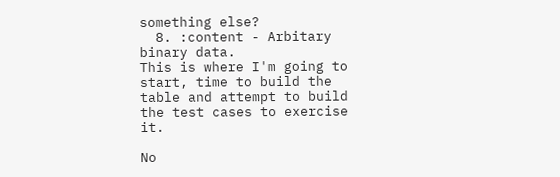something else?
  8. :content - Arbitary binary data.
This is where I'm going to start, time to build the table and attempt to build the test cases to exercise it.

No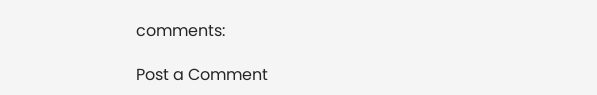comments:

Post a Comment